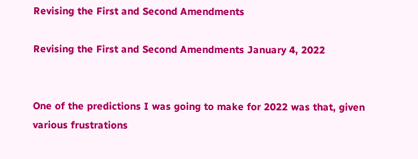Revising the First and Second Amendments

Revising the First and Second Amendments January 4, 2022


One of the predictions I was going to make for 2022 was that, given various frustrations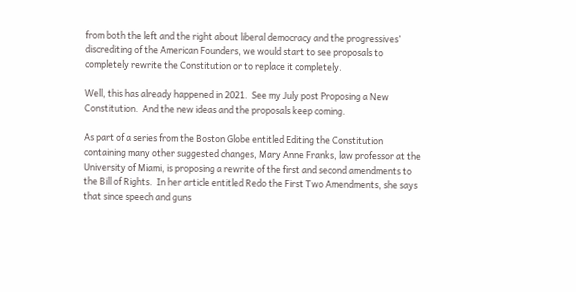from both the left and the right about liberal democracy and the progressives’ discrediting of the American Founders, we would start to see proposals to completely rewrite the Constitution or to replace it completely.

Well, this has already happened in 2021.  See my July post Proposing a New Constitution.  And the new ideas and the proposals keep coming.

As part of a series from the Boston Globe entitled Editing the Constitution containing many other suggested changes, Mary Anne Franks, law professor at the University of Miami, is proposing a rewrite of the first and second amendments to the Bill of Rights.  In her article entitled Redo the First Two Amendments, she says that since speech and guns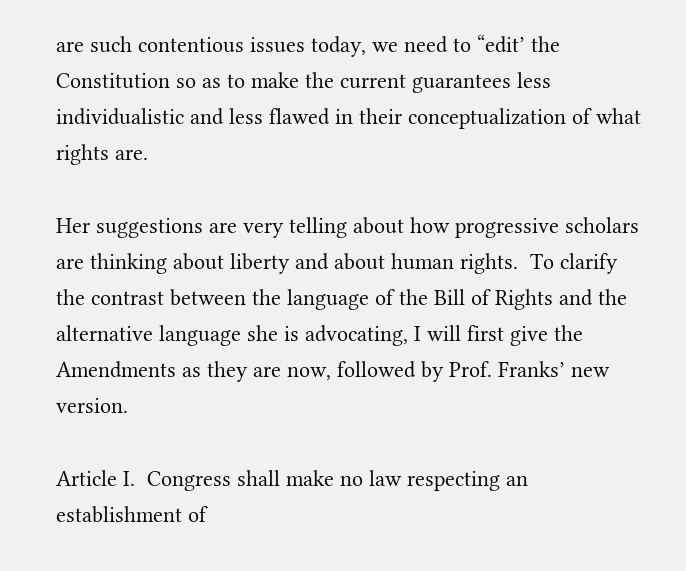are such contentious issues today, we need to “edit’ the Constitution so as to make the current guarantees less individualistic and less flawed in their conceptualization of what rights are.

Her suggestions are very telling about how progressive scholars are thinking about liberty and about human rights.  To clarify the contrast between the language of the Bill of Rights and the alternative language she is advocating, I will first give the Amendments as they are now, followed by Prof. Franks’ new version.

Article I.  Congress shall make no law respecting an establishment of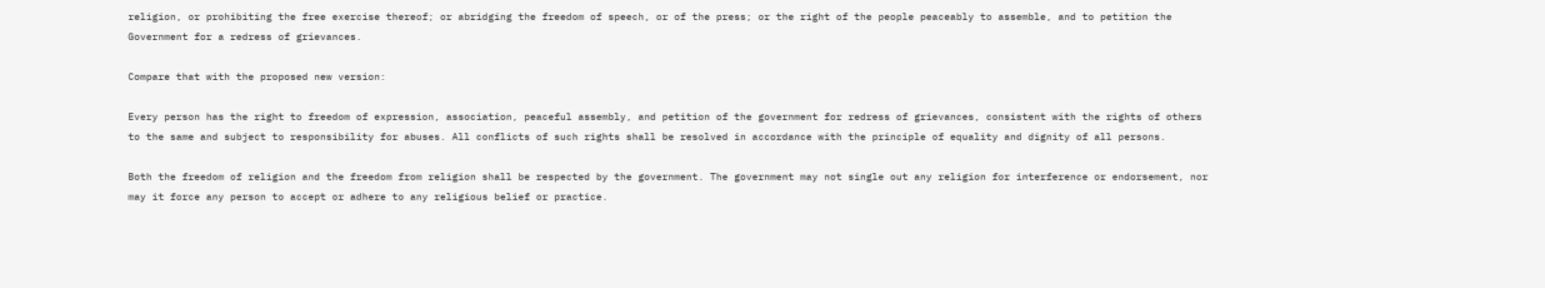religion, or prohibiting the free exercise thereof; or abridging the freedom of speech, or of the press; or the right of the people peaceably to assemble, and to petition the Government for a redress of grievances.

Compare that with the proposed new version:

Every person has the right to freedom of expression, association, peaceful assembly, and petition of the government for redress of grievances, consistent with the rights of others to the same and subject to responsibility for abuses. All conflicts of such rights shall be resolved in accordance with the principle of equality and dignity of all persons.

Both the freedom of religion and the freedom from religion shall be respected by the government. The government may not single out any religion for interference or endorsement, nor may it force any person to accept or adhere to any religious belief or practice.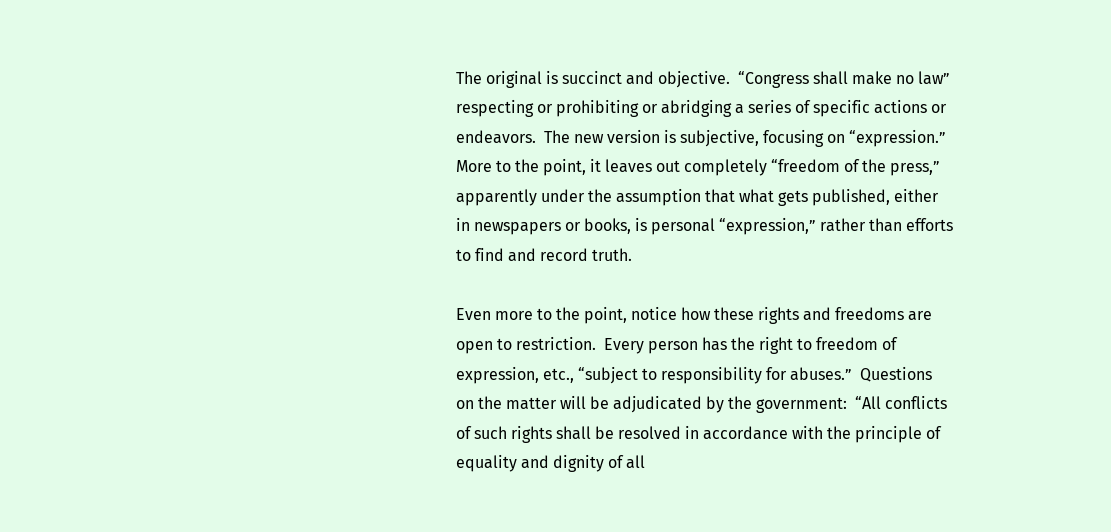The original is succinct and objective.  “Congress shall make no law” respecting or prohibiting or abridging a series of specific actions or endeavors.  The new version is subjective, focusing on “expression.”  More to the point, it leaves out completely “freedom of the press,” apparently under the assumption that what gets published, either in newspapers or books, is personal “expression,” rather than efforts to find and record truth.

Even more to the point, notice how these rights and freedoms are open to restriction.  Every person has the right to freedom of expression, etc., “subject to responsibility for abuses.”  Questions on the matter will be adjudicated by the government:  “All conflicts of such rights shall be resolved in accordance with the principle of equality and dignity of all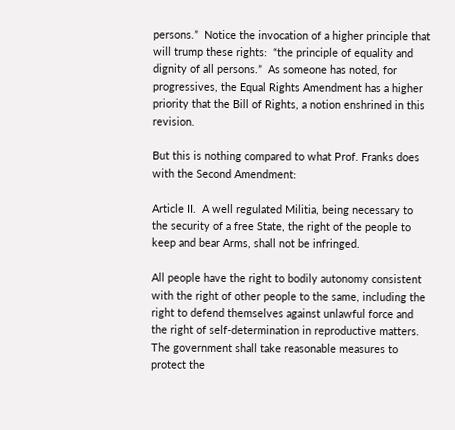persons.”  Notice the invocation of a higher principle that will trump these rights:  “the principle of equality and dignity of all persons.”  As someone has noted, for progressives, the Equal Rights Amendment has a higher priority that the Bill of Rights, a notion enshrined in this revision.

But this is nothing compared to what Prof. Franks does with the Second Amendment:

Article II.  A well regulated Militia, being necessary to the security of a free State, the right of the people to keep and bear Arms, shall not be infringed.

All people have the right to bodily autonomy consistent with the right of other people to the same, including the right to defend themselves against unlawful force and the right of self-determination in reproductive matters. The government shall take reasonable measures to protect the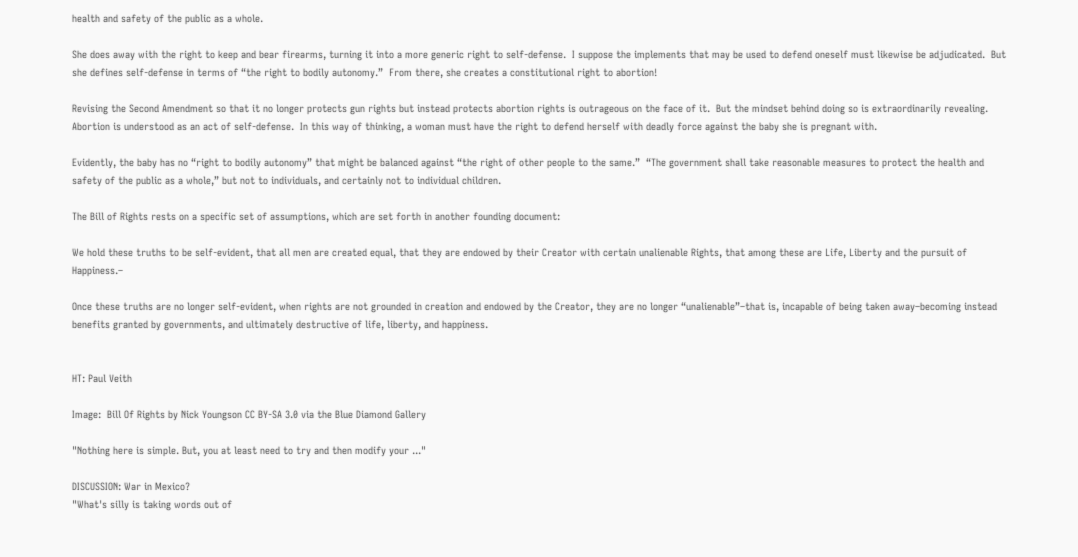health and safety of the public as a whole.

She does away with the right to keep and bear firearms, turning it into a more generic right to self-defense.  I suppose the implements that may be used to defend oneself must likewise be adjudicated.  But she defines self-defense in terms of “the right to bodily autonomy.”  From there, she creates a constitutional right to abortion!

Revising the Second Amendment so that it no longer protects gun rights but instead protects abortion rights is outrageous on the face of it.  But the mindset behind doing so is extraordinarily revealing.  Abortion is understood as an act of self-defense.  In this way of thinking, a woman must have the right to defend herself with deadly force against the baby she is pregnant with.

Evidently, the baby has no “right to bodily autonomy” that might be balanced against “the right of other people to the same.”  “The government shall take reasonable measures to protect the health and safety of the public as a whole,” but not to individuals, and certainly not to individual children.

The Bill of Rights rests on a specific set of assumptions, which are set forth in another founding document:

We hold these truths to be self-evident, that all men are created equal, that they are endowed by their Creator with certain unalienable Rights, that among these are Life, Liberty and the pursuit of Happiness.–

Once these truths are no longer self-evident, when rights are not grounded in creation and endowed by the Creator, they are no longer “unalienable”–that is, incapable of being taken away–becoming instead  benefits granted by governments, and ultimately destructive of life, liberty, and happiness.


HT: Paul Veith

Image:  Bill Of Rights by Nick Youngson CC BY-SA 3.0 via the Blue Diamond Gallery

"Nothing here is simple. But, you at least need to try and then modify your ..."

DISCUSSION: War in Mexico?
"What's silly is taking words out of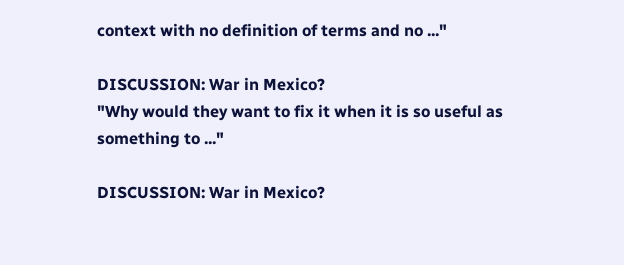context with no definition of terms and no ..."

DISCUSSION: War in Mexico?
"Why would they want to fix it when it is so useful as something to ..."

DISCUSSION: War in Mexico?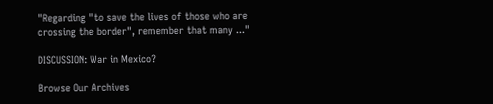"Regarding "to save the lives of those who are crossing the border", remember that many ..."

DISCUSSION: War in Mexico?

Browse Our Archives